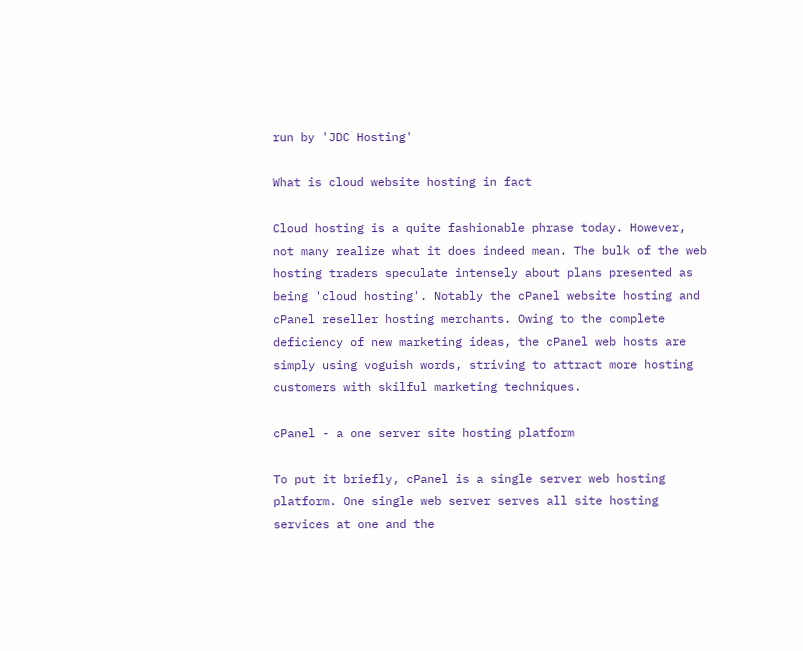run by 'JDC Hosting'

What is cloud website hosting in fact

Cloud hosting is a quite fashionable phrase today. However, not many realize what it does indeed mean. The bulk of the web hosting traders speculate intensely about plans presented as being 'cloud hosting'. Notably the cPanel website hosting and cPanel reseller hosting merchants. Owing to the complete deficiency of new marketing ideas, the cPanel web hosts are simply using voguish words, striving to attract more hosting customers with skilful marketing techniques.

cPanel - a one server site hosting platform

To put it briefly, cPanel is a single server web hosting platform. One single web server serves all site hosting services at one and the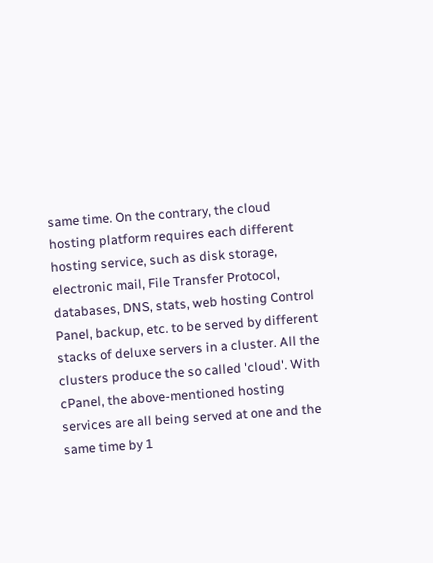same time. On the contrary, the cloud hosting platform requires each different hosting service, such as disk storage, electronic mail, File Transfer Protocol, databases, DNS, stats, web hosting Control Panel, backup, etc. to be served by different stacks of deluxe servers in a cluster. All the clusters produce the so called 'cloud'. With cPanel, the above-mentioned hosting services are all being served at one and the same time by 1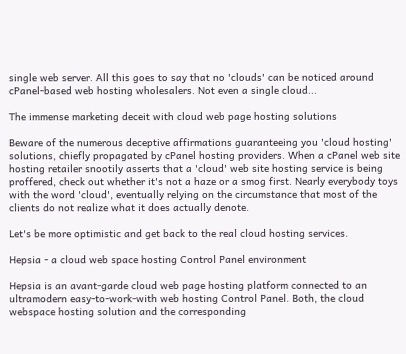single web server. All this goes to say that no 'clouds' can be noticed around cPanel-based web hosting wholesalers. Not even a single cloud...

The immense marketing deceit with cloud web page hosting solutions

Beware of the numerous deceptive affirmations guaranteeing you 'cloud hosting' solutions, chiefly propagated by cPanel hosting providers. When a cPanel web site hosting retailer snootily asserts that a 'cloud' web site hosting service is being proffered, check out whether it's not a haze or a smog first. Nearly everybody toys with the word 'cloud', eventually relying on the circumstance that most of the clients do not realize what it does actually denote.

Let's be more optimistic and get back to the real cloud hosting services.

Hepsia - a cloud web space hosting Control Panel environment

Hepsia is an avant-garde cloud web page hosting platform connected to an ultramodern easy-to-work-with web hosting Control Panel. Both, the cloud webspace hosting solution and the corresponding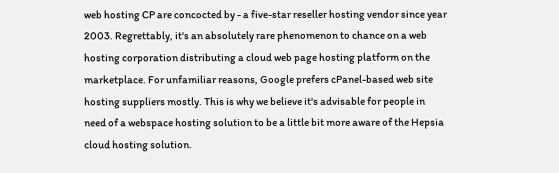web hosting CP are concocted by - a five-star reseller hosting vendor since year 2003. Regrettably, it's an absolutely rare phenomenon to chance on a web hosting corporation distributing a cloud web page hosting platform on the marketplace. For unfamiliar reasons, Google prefers cPanel-based web site hosting suppliers mostly. This is why we believe it's advisable for people in need of a webspace hosting solution to be a little bit more aware of the Hepsia cloud hosting solution.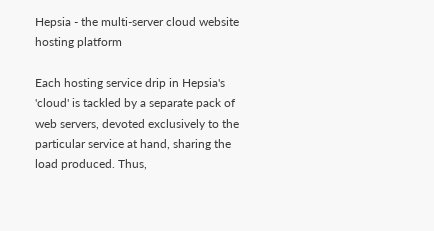Hepsia - the multi-server cloud website hosting platform

Each hosting service drip in Hepsia's 'cloud' is tackled by a separate pack of web servers, devoted exclusively to the particular service at hand, sharing the load produced. Thus,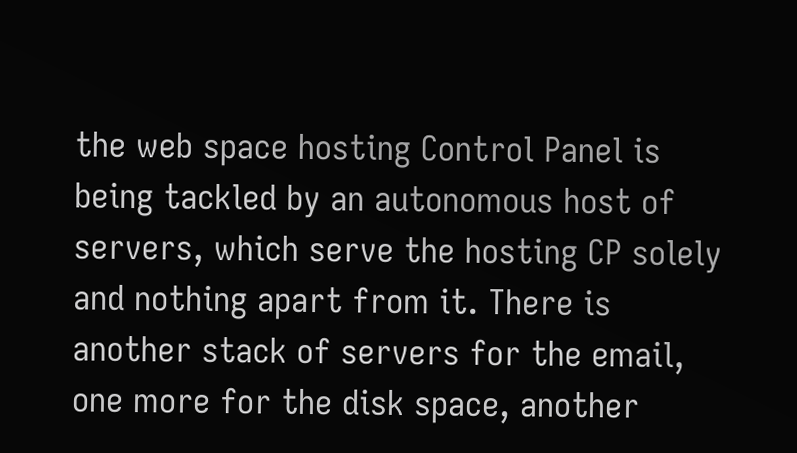the web space hosting Control Panel is being tackled by an autonomous host of servers, which serve the hosting CP solely and nothing apart from it. There is another stack of servers for the email, one more for the disk space, another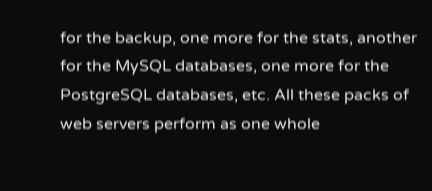for the backup, one more for the stats, another for the MySQL databases, one more for the PostgreSQL databases, etc. All these packs of web servers perform as one whole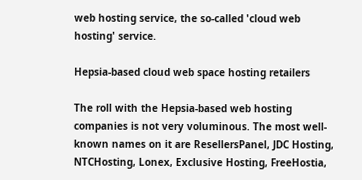web hosting service, the so-called 'cloud web hosting' service.

Hepsia-based cloud web space hosting retailers

The roll with the Hepsia-based web hosting companies is not very voluminous. The most well-known names on it are ResellersPanel, JDC Hosting, NTCHosting, Lonex, Exclusive Hosting, FreeHostia,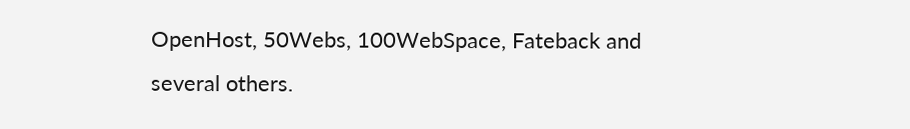OpenHost, 50Webs, 100WebSpace, Fateback and several others.